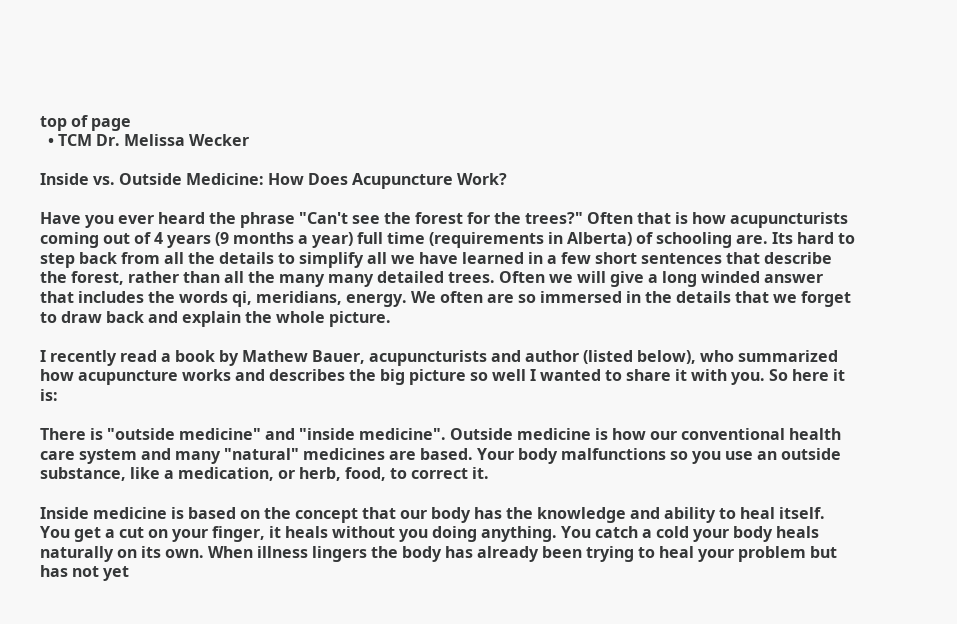top of page
  • TCM Dr. Melissa Wecker

Inside vs. Outside Medicine: How Does Acupuncture Work?

Have you ever heard the phrase "Can't see the forest for the trees?" Often that is how acupuncturists coming out of 4 years (9 months a year) full time (requirements in Alberta) of schooling are. Its hard to step back from all the details to simplify all we have learned in a few short sentences that describe the forest, rather than all the many many detailed trees. Often we will give a long winded answer that includes the words qi, meridians, energy. We often are so immersed in the details that we forget to draw back and explain the whole picture.

I recently read a book by Mathew Bauer, acupuncturists and author (listed below), who summarized how acupuncture works and describes the big picture so well I wanted to share it with you. So here it is:

There is "outside medicine" and "inside medicine". Outside medicine is how our conventional health care system and many "natural" medicines are based. Your body malfunctions so you use an outside substance, like a medication, or herb, food, to correct it.

Inside medicine is based on the concept that our body has the knowledge and ability to heal itself. You get a cut on your finger, it heals without you doing anything. You catch a cold your body heals naturally on its own. When illness lingers the body has already been trying to heal your problem but has not yet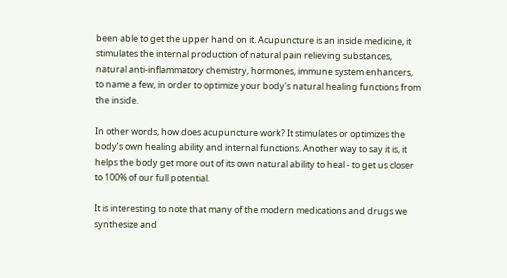been able to get the upper hand on it. Acupuncture is an inside medicine, it stimulates the internal production of natural pain relieving substances, natural anti-inflammatory chemistry, hormones, immune system enhancers, to name a few, in order to optimize your body's natural healing functions from the inside.

In other words, how does acupuncture work? It stimulates or optimizes the body’s own healing ability and internal functions. Another way to say it is, it helps the body get more out of its own natural ability to heal - to get us closer to 100% of our full potential.

It is interesting to note that many of the modern medications and drugs we synthesize and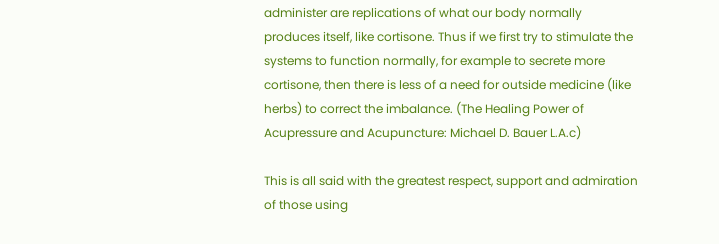administer are replications of what our body normally produces itself, like cortisone. Thus if we first try to stimulate the systems to function normally, for example to secrete more cortisone, then there is less of a need for outside medicine (like herbs) to correct the imbalance. (The Healing Power of Acupressure and Acupuncture: Michael D. Bauer L.A.c)

This is all said with the greatest respect, support and admiration of those using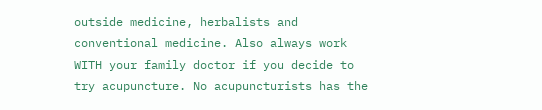outside medicine, herbalists and conventional medicine. Also always work WITH your family doctor if you decide to try acupuncture. No acupuncturists has the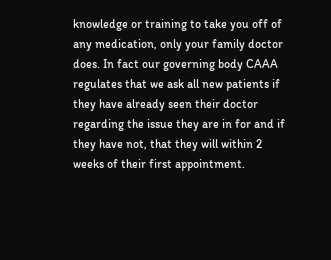knowledge or training to take you off of any medication, only your family doctor does. In fact our governing body CAAA regulates that we ask all new patients if they have already seen their doctor regarding the issue they are in for and if they have not, that they will within 2 weeks of their first appointment.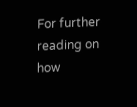For further reading on how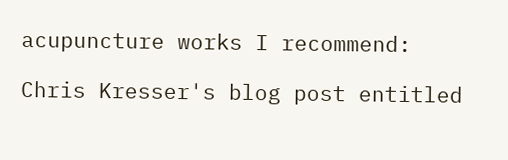acupuncture works I recommend:

Chris Kresser's blog post entitled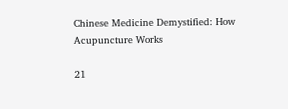Chinese Medicine Demystified: How Acupuncture Works

21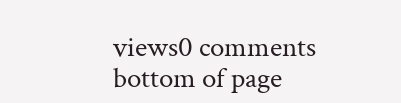views0 comments
bottom of page